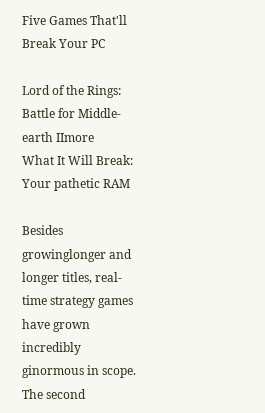Five Games That'll Break Your PC

Lord of the Rings: Battle for Middle-earth IImore
What It Will Break: Your pathetic RAM

Besides growinglonger and longer titles, real-time strategy games have grown incredibly ginormous in scope. The second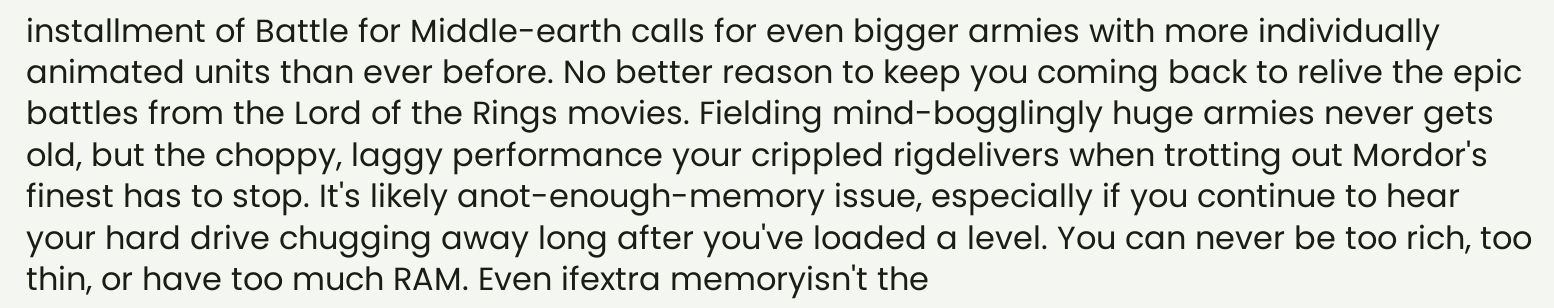installment of Battle for Middle-earth calls for even bigger armies with more individually animated units than ever before. No better reason to keep you coming back to relive the epic battles from the Lord of the Rings movies. Fielding mind-bogglingly huge armies never gets old, but the choppy, laggy performance your crippled rigdelivers when trotting out Mordor's finest has to stop. It's likely anot-enough-memory issue, especially if you continue to hear your hard drive chugging away long after you've loaded a level. You can never be too rich, too thin, or have too much RAM. Even ifextra memoryisn't the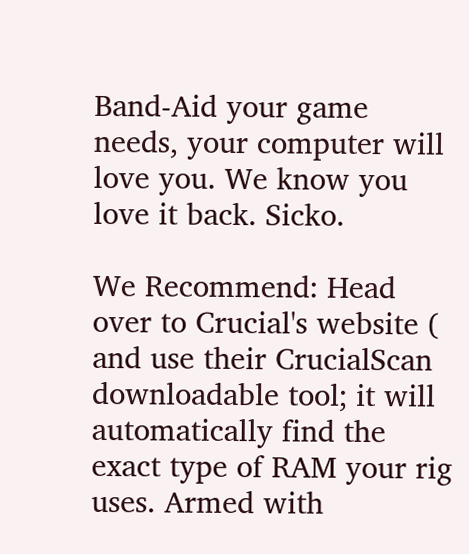Band-Aid your game needs, your computer will love you. We know you love it back. Sicko.

We Recommend: Head over to Crucial's website ( and use their CrucialScan downloadable tool; it will automatically find the exact type of RAM your rig uses. Armed with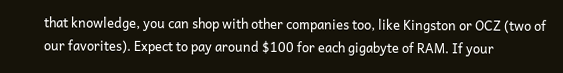that knowledge, you can shop with other companies too, like Kingston or OCZ (two of our favorites). Expect to pay around $100 for each gigabyte of RAM. If your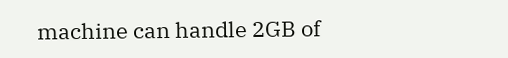machine can handle 2GB of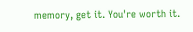memory, get it. You're worth it.